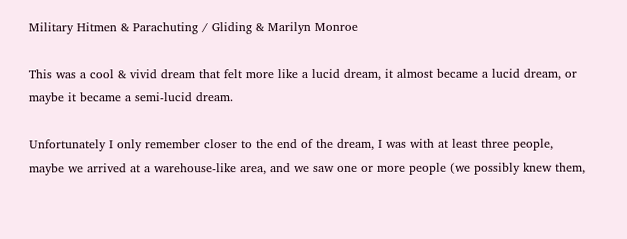Military Hitmen & Parachuting / Gliding & Marilyn Monroe

This was a cool & vivid dream that felt more like a lucid dream, it almost became a lucid dream, or maybe it became a semi-lucid dream.

Unfortunately I only remember closer to the end of the dream, I was with at least three people, maybe we arrived at a warehouse-like area, and we saw one or more people (we possibly knew them,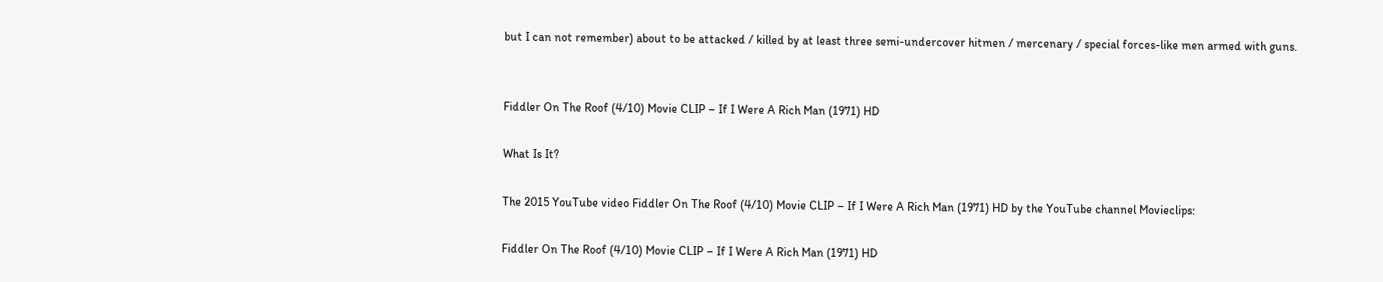but I can not remember) about to be attacked / killed by at least three semi-undercover hitmen / mercenary / special forces-like men armed with guns.


Fiddler On The Roof (4/10) Movie CLIP – If I Were A Rich Man (1971) HD

What Is It?

The 2015 YouTube video Fiddler On The Roof (4/10) Movie CLIP – If I Were A Rich Man (1971) HD by the YouTube channel Movieclips:

Fiddler On The Roof (4/10) Movie CLIP – If I Were A Rich Man (1971) HD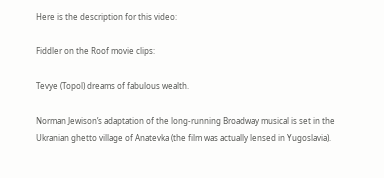Here is the description for this video:

Fiddler on the Roof movie clips:

Tevye (Topol) dreams of fabulous wealth.

Norman Jewison’s adaptation of the long-running Broadway musical is set in the Ukranian ghetto village of Anatevka (the film was actually lensed in Yugoslavia).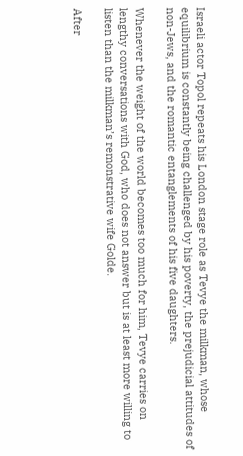Israeli actor Topol repeats his London stage role as Tevye the milkman, whose equilibrium is constantly being challenged by his poverty, the prejudicial attitudes of non-Jews, and the romantic entanglements of his five daughters.

Whenever the weight of the world becomes too much for him, Tevye carries on lengthy conversations with God, who does not answer but is at least more willing to listen than the milkman’s remonstrative wife Golde.

After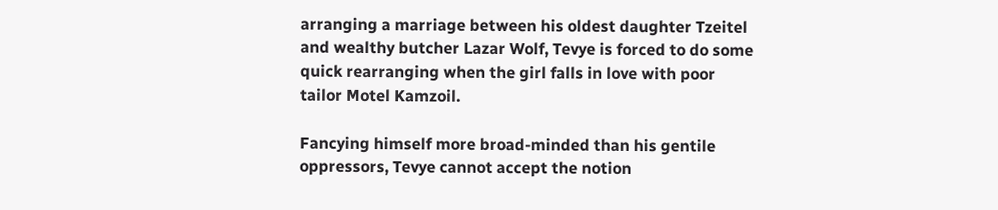arranging a marriage between his oldest daughter Tzeitel and wealthy butcher Lazar Wolf, Tevye is forced to do some quick rearranging when the girl falls in love with poor tailor Motel Kamzoil.

Fancying himself more broad-minded than his gentile oppressors, Tevye cannot accept the notion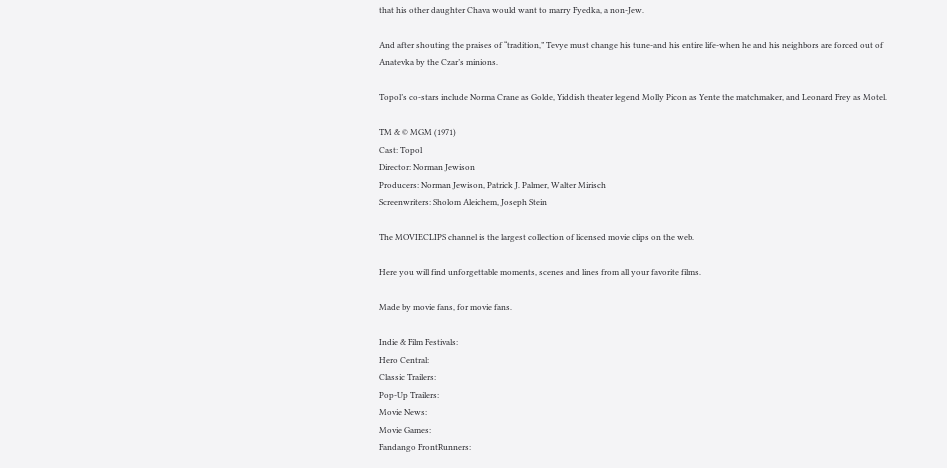that his other daughter Chava would want to marry Fyedka, a non-Jew.

And after shouting the praises of “tradition,” Tevye must change his tune-and his entire life-when he and his neighbors are forced out of Anatevka by the Czar’s minions.

Topol’s co-stars include Norma Crane as Golde, Yiddish theater legend Molly Picon as Yente the matchmaker, and Leonard Frey as Motel.

TM & © MGM (1971)
Cast: Topol
Director: Norman Jewison
Producers: Norman Jewison, Patrick J. Palmer, Walter Mirisch
Screenwriters: Sholom Aleichem, Joseph Stein

The MOVIECLIPS channel is the largest collection of licensed movie clips on the web.

Here you will find unforgettable moments, scenes and lines from all your favorite films.

Made by movie fans, for movie fans.

Indie & Film Festivals:
Hero Central:
Classic Trailers:
Pop-Up Trailers:
Movie News:
Movie Games:
Fandango FrontRunners: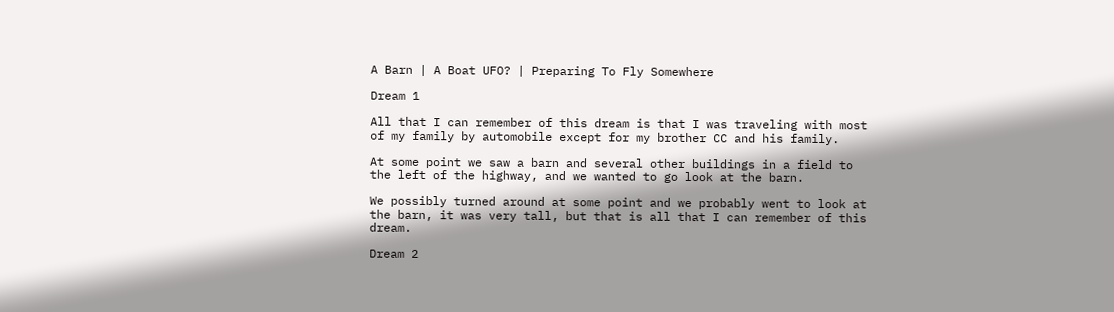A Barn | A Boat UFO? | Preparing To Fly Somewhere

Dream 1

All that I can remember of this dream is that I was traveling with most of my family by automobile except for my brother CC and his family.

At some point we saw a barn and several other buildings in a field to the left of the highway, and we wanted to go look at the barn.

We possibly turned around at some point and we probably went to look at the barn, it was very tall, but that is all that I can remember of this dream.

Dream 2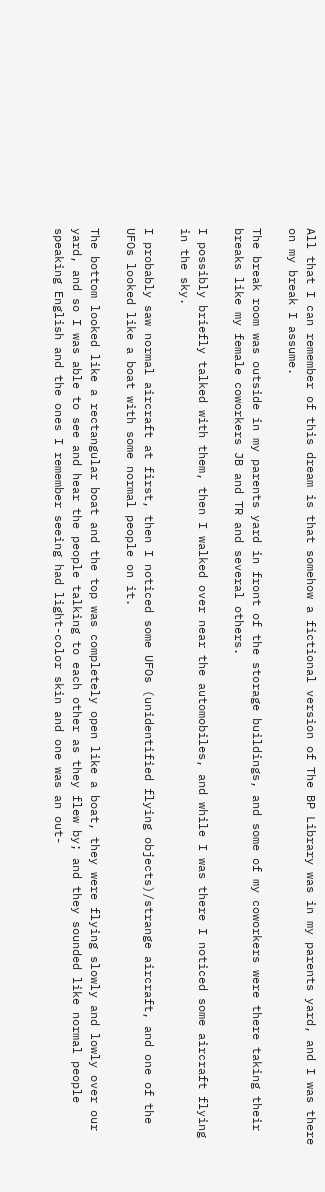All that I can remember of this dream is that somehow a fictional version of The BP Library was in my parents yard, and I was there on my break I assume.

The break room was outside in my parents yard in front of the storage buildings, and some of my coworkers were there taking their breaks like my female coworkers JB and TR and several others.

I possibly briefly talked with them, then I walked over near the automobiles, and while I was there I noticed some aircraft flying in the sky.

I probably saw normal aircraft at first, then I noticed some UFOs (unidentified flying objects)/strange aircraft, and one of the UFOs looked like a boat with some normal people on it.

The bottom looked like a rectangular boat and the top was completely open like a boat, they were flying slowly and lowly over our yard, and so I was able to see and hear the people talking to each other as they flew by; and they sounded like normal people speaking English and the ones I remember seeing had light-color skin and one was an out-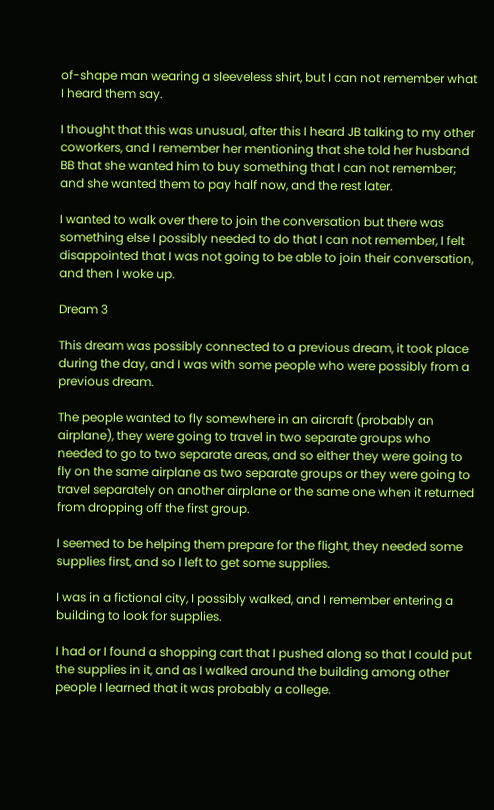of-shape man wearing a sleeveless shirt, but I can not remember what I heard them say.

I thought that this was unusual, after this I heard JB talking to my other coworkers, and I remember her mentioning that she told her husband BB that she wanted him to buy something that I can not remember; and she wanted them to pay half now, and the rest later.

I wanted to walk over there to join the conversation but there was something else I possibly needed to do that I can not remember, I felt disappointed that I was not going to be able to join their conversation, and then I woke up.

Dream 3

This dream was possibly connected to a previous dream, it took place during the day, and I was with some people who were possibly from a previous dream.

The people wanted to fly somewhere in an aircraft (probably an airplane), they were going to travel in two separate groups who needed to go to two separate areas, and so either they were going to fly on the same airplane as two separate groups or they were going to travel separately on another airplane or the same one when it returned from dropping off the first group.

I seemed to be helping them prepare for the flight, they needed some supplies first, and so I left to get some supplies.

I was in a fictional city, I possibly walked, and I remember entering a building to look for supplies.

I had or I found a shopping cart that I pushed along so that I could put the supplies in it, and as I walked around the building among other people I learned that it was probably a college.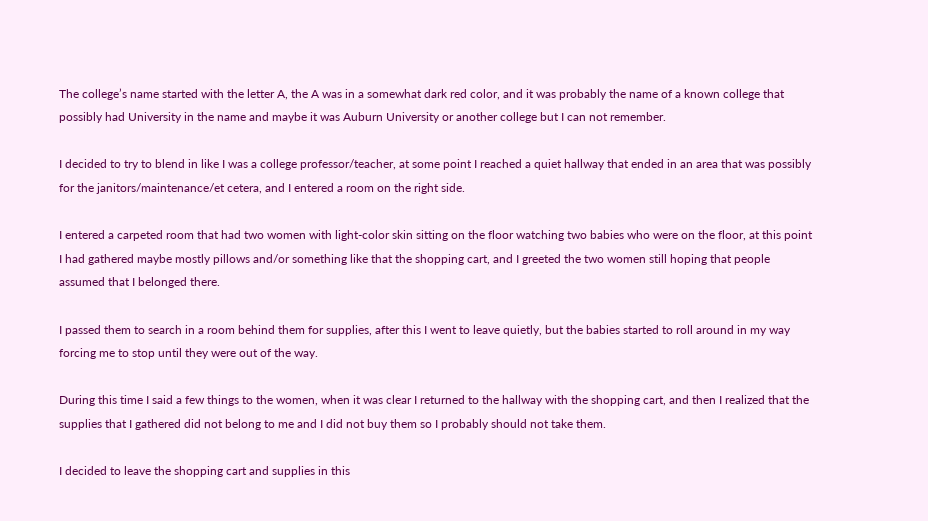The college’s name started with the letter A, the A was in a somewhat dark red color, and it was probably the name of a known college that possibly had University in the name and maybe it was Auburn University or another college but I can not remember.

I decided to try to blend in like I was a college professor/teacher, at some point I reached a quiet hallway that ended in an area that was possibly for the janitors/maintenance/et cetera, and I entered a room on the right side.

I entered a carpeted room that had two women with light-color skin sitting on the floor watching two babies who were on the floor, at this point I had gathered maybe mostly pillows and/or something like that the shopping cart, and I greeted the two women still hoping that people assumed that I belonged there.

I passed them to search in a room behind them for supplies, after this I went to leave quietly, but the babies started to roll around in my way forcing me to stop until they were out of the way.

During this time I said a few things to the women, when it was clear I returned to the hallway with the shopping cart, and then I realized that the supplies that I gathered did not belong to me and I did not buy them so I probably should not take them.

I decided to leave the shopping cart and supplies in this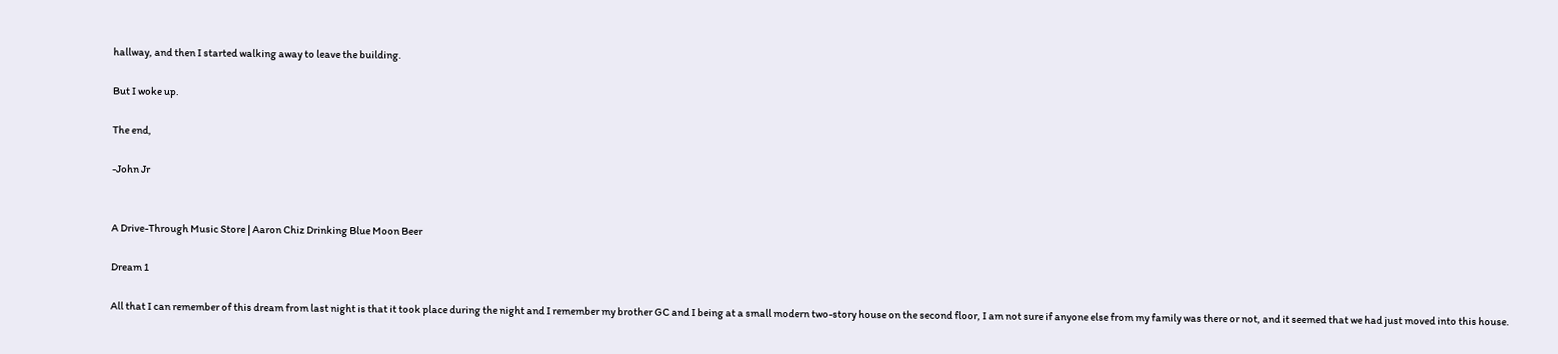hallway, and then I started walking away to leave the building.

But I woke up.

The end,

-John Jr


A Drive-Through Music Store | Aaron Chiz Drinking Blue Moon Beer

Dream 1

All that I can remember of this dream from last night is that it took place during the night and I remember my brother GC and I being at a small modern two-story house on the second floor, I am not sure if anyone else from my family was there or not, and it seemed that we had just moved into this house.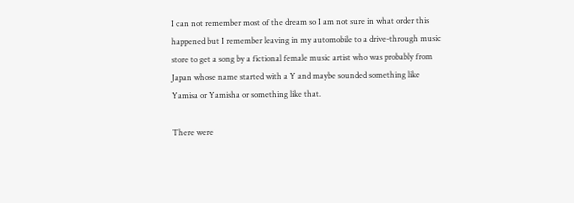I can not remember most of the dream so I am not sure in what order this happened but I remember leaving in my automobile to a drive-through music store to get a song by a fictional female music artist who was probably from Japan whose name started with a Y and maybe sounded something like Yamisa or Yamisha or something like that.

There were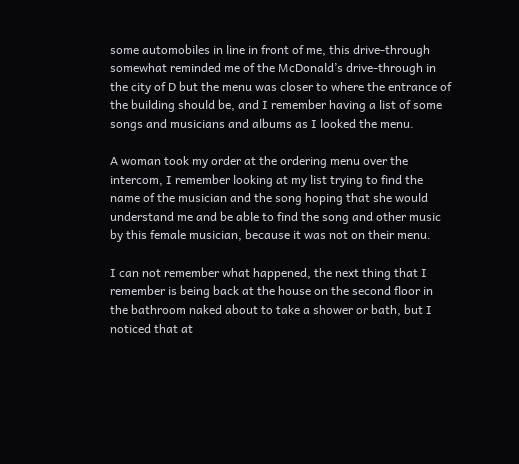some automobiles in line in front of me, this drive-through somewhat reminded me of the McDonald’s drive-through in the city of D but the menu was closer to where the entrance of the building should be, and I remember having a list of some songs and musicians and albums as I looked the menu.

A woman took my order at the ordering menu over the intercom, I remember looking at my list trying to find the name of the musician and the song hoping that she would understand me and be able to find the song and other music by this female musician, because it was not on their menu.

I can not remember what happened, the next thing that I remember is being back at the house on the second floor in the bathroom naked about to take a shower or bath, but I noticed that at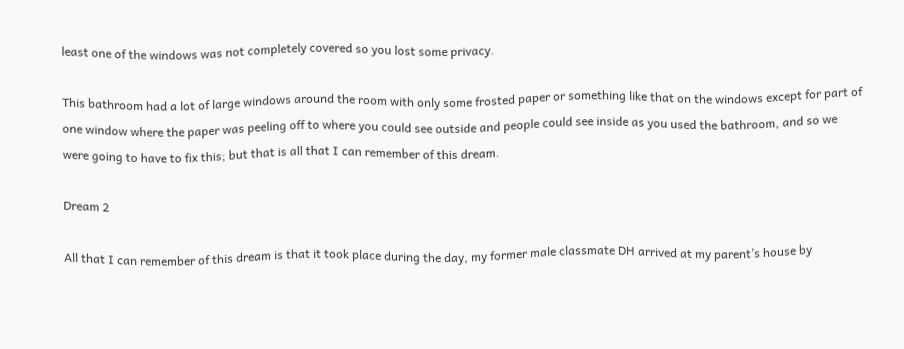least one of the windows was not completely covered so you lost some privacy.

This bathroom had a lot of large windows around the room with only some frosted paper or something like that on the windows except for part of one window where the paper was peeling off to where you could see outside and people could see inside as you used the bathroom, and so we were going to have to fix this; but that is all that I can remember of this dream.

Dream 2

All that I can remember of this dream is that it took place during the day, my former male classmate DH arrived at my parent’s house by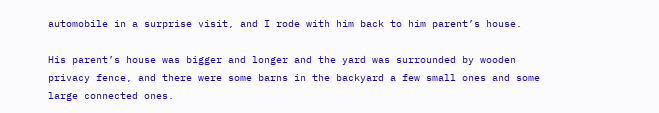automobile in a surprise visit, and I rode with him back to him parent’s house.

His parent’s house was bigger and longer and the yard was surrounded by wooden privacy fence, and there were some barns in the backyard a few small ones and some large connected ones.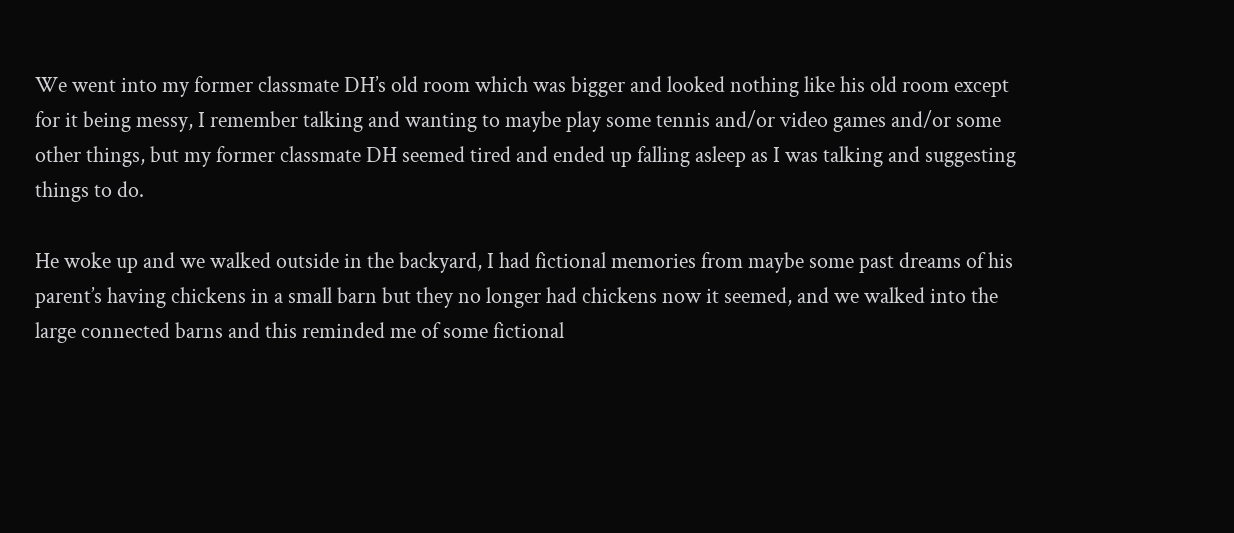We went into my former classmate DH’s old room which was bigger and looked nothing like his old room except for it being messy, I remember talking and wanting to maybe play some tennis and/or video games and/or some other things, but my former classmate DH seemed tired and ended up falling asleep as I was talking and suggesting things to do.

He woke up and we walked outside in the backyard, I had fictional memories from maybe some past dreams of his parent’s having chickens in a small barn but they no longer had chickens now it seemed, and we walked into the large connected barns and this reminded me of some fictional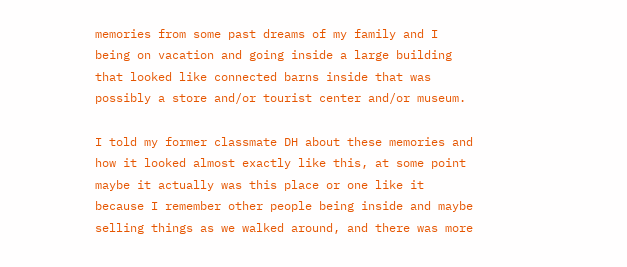memories from some past dreams of my family and I being on vacation and going inside a large building that looked like connected barns inside that was possibly a store and/or tourist center and/or museum.

I told my former classmate DH about these memories and how it looked almost exactly like this, at some point maybe it actually was this place or one like it because I remember other people being inside and maybe selling things as we walked around, and there was more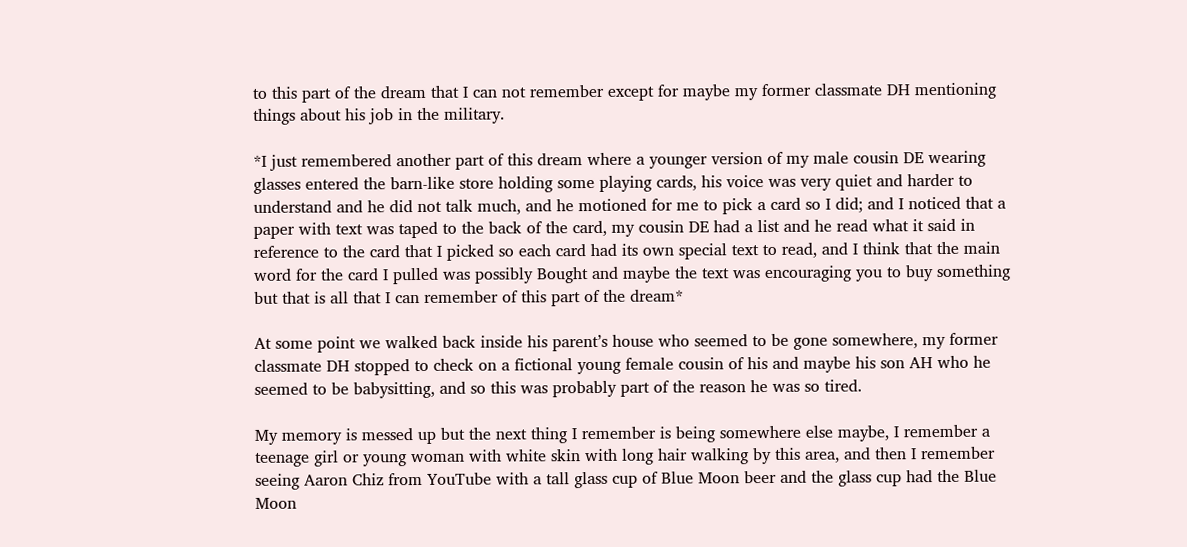to this part of the dream that I can not remember except for maybe my former classmate DH mentioning things about his job in the military.

*I just remembered another part of this dream where a younger version of my male cousin DE wearing glasses entered the barn-like store holding some playing cards, his voice was very quiet and harder to understand and he did not talk much, and he motioned for me to pick a card so I did; and I noticed that a paper with text was taped to the back of the card, my cousin DE had a list and he read what it said in reference to the card that I picked so each card had its own special text to read, and I think that the main word for the card I pulled was possibly Bought and maybe the text was encouraging you to buy something but that is all that I can remember of this part of the dream*

At some point we walked back inside his parent’s house who seemed to be gone somewhere, my former classmate DH stopped to check on a fictional young female cousin of his and maybe his son AH who he seemed to be babysitting, and so this was probably part of the reason he was so tired.

My memory is messed up but the next thing I remember is being somewhere else maybe, I remember a teenage girl or young woman with white skin with long hair walking by this area, and then I remember seeing Aaron Chiz from YouTube with a tall glass cup of Blue Moon beer and the glass cup had the Blue Moon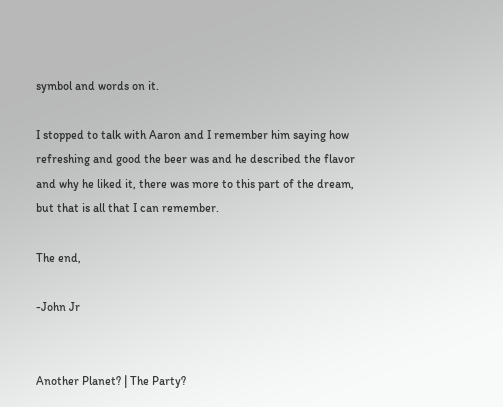symbol and words on it.

I stopped to talk with Aaron and I remember him saying how refreshing and good the beer was and he described the flavor and why he liked it, there was more to this part of the dream, but that is all that I can remember.

The end,

-John Jr


Another Planet? | The Party?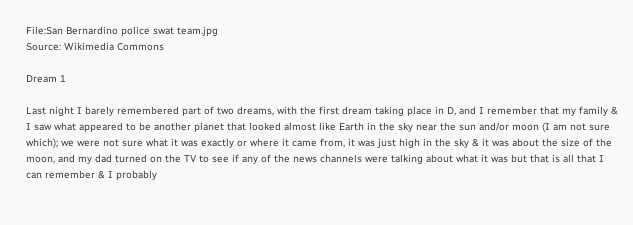File:San Bernardino police swat team.jpg
Source: Wikimedia Commons

Dream 1

Last night I barely remembered part of two dreams, with the first dream taking place in D, and I remember that my family & I saw what appeared to be another planet that looked almost like Earth in the sky near the sun and/or moon (I am not sure which); we were not sure what it was exactly or where it came from, it was just high in the sky & it was about the size of the moon, and my dad turned on the TV to see if any of the news channels were talking about what it was but that is all that I can remember & I probably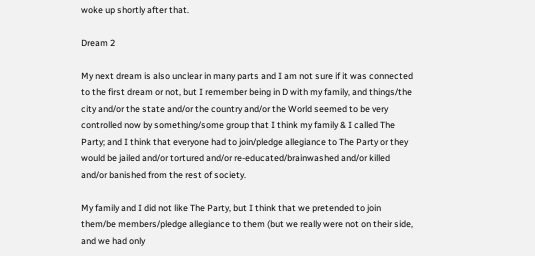woke up shortly after that.

Dream 2

My next dream is also unclear in many parts and I am not sure if it was connected to the first dream or not, but I remember being in D with my family, and things/the city and/or the state and/or the country and/or the World seemed to be very controlled now by something/some group that I think my family & I called The Party; and I think that everyone had to join/pledge allegiance to The Party or they would be jailed and/or tortured and/or re-educated/brainwashed and/or killed and/or banished from the rest of society.

My family and I did not like The Party, but I think that we pretended to join them/be members/pledge allegiance to them (but we really were not on their side, and we had only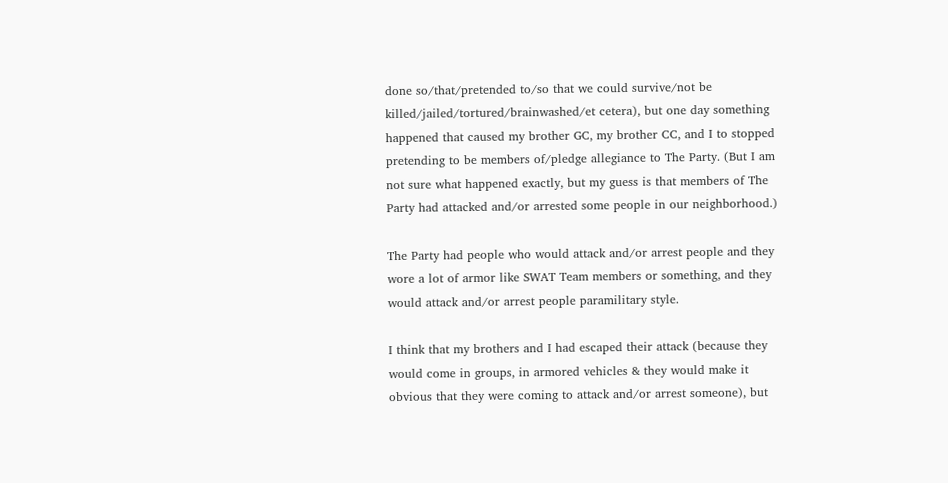done so/that/pretended to/so that we could survive/not be killed/jailed/tortured/brainwashed/et cetera), but one day something happened that caused my brother GC, my brother CC, and I to stopped pretending to be members of/pledge allegiance to The Party. (But I am not sure what happened exactly, but my guess is that members of The Party had attacked and/or arrested some people in our neighborhood.)

The Party had people who would attack and/or arrest people and they wore a lot of armor like SWAT Team members or something, and they would attack and/or arrest people paramilitary style.

I think that my brothers and I had escaped their attack (because they would come in groups, in armored vehicles & they would make it obvious that they were coming to attack and/or arrest someone), but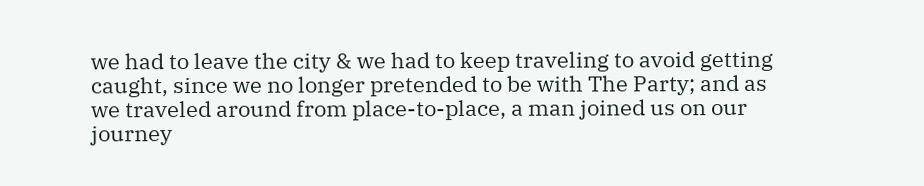we had to leave the city & we had to keep traveling to avoid getting caught, since we no longer pretended to be with The Party; and as we traveled around from place-to-place, a man joined us on our journey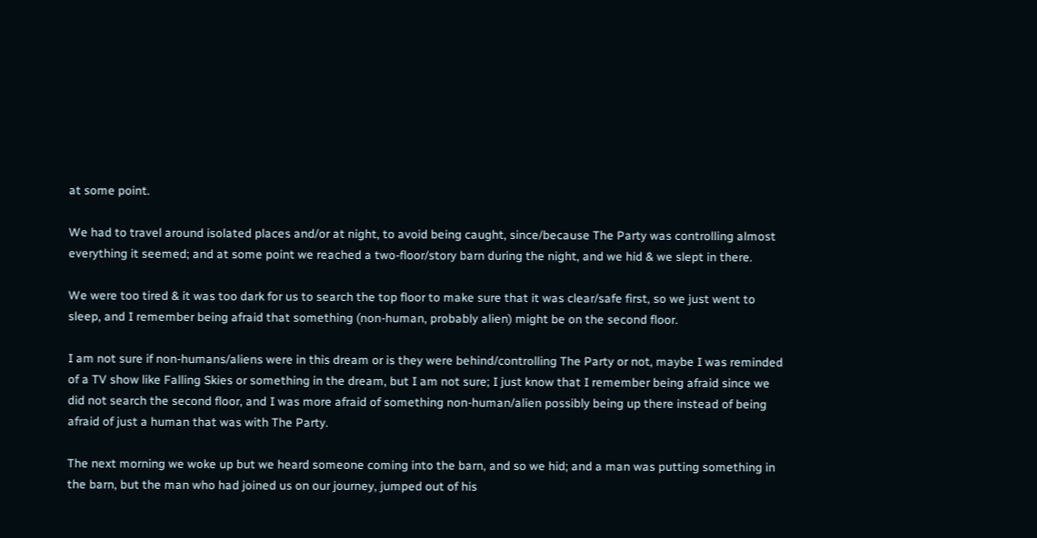at some point.

We had to travel around isolated places and/or at night, to avoid being caught, since/because The Party was controlling almost everything it seemed; and at some point we reached a two-floor/story barn during the night, and we hid & we slept in there.

We were too tired & it was too dark for us to search the top floor to make sure that it was clear/safe first, so we just went to sleep, and I remember being afraid that something (non-human, probably alien) might be on the second floor.

I am not sure if non-humans/aliens were in this dream or is they were behind/controlling The Party or not, maybe I was reminded of a TV show like Falling Skies or something in the dream, but I am not sure; I just know that I remember being afraid since we did not search the second floor, and I was more afraid of something non-human/alien possibly being up there instead of being afraid of just a human that was with The Party.

The next morning we woke up but we heard someone coming into the barn, and so we hid; and a man was putting something in the barn, but the man who had joined us on our journey, jumped out of his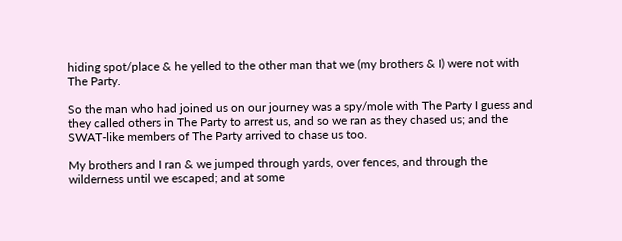hiding spot/place & he yelled to the other man that we (my brothers & I) were not with The Party.

So the man who had joined us on our journey was a spy/mole with The Party I guess and they called others in The Party to arrest us, and so we ran as they chased us; and the SWAT-like members of The Party arrived to chase us too.

My brothers and I ran & we jumped through yards, over fences, and through the wilderness until we escaped; and at some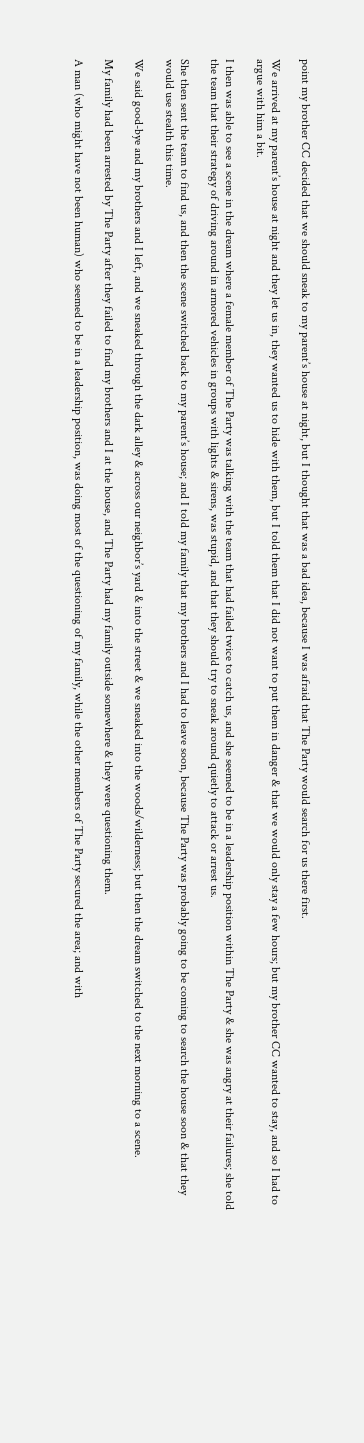point my brother CC decided that we should sneak to my parent’s house at night, but I thought that was a bad idea, because I was afraid that The Party would search for us there first.

We arrived at my parent’s house at night and they let us in, they wanted us to hide with them, but I told them that I did not want to put them in danger & that we would only stay a few hours; but my brother CC wanted to stay, and so I had to argue with him a bit.

I then was able to see a scene in the dream where a female member of The Party was talking with the team that had failed twice to catch us, and she seemed to be in a leadership position within The Party & she was angry at their failures; she told the team that their strategy of driving around in armored vehicles in groups with lights & sirens, was stupid, and that they should try to sneak around quietly to attack or arrest us.

She then sent the team to find us, and then the scene switched back to my parent’s house; and I told my family that my brothers and I had to leave soon, because The Party was probably going to be coming to search the house soon & that they would use stealth this time.

We said good-bye and my brothers and I left, and we sneaked through the dark alley & across our neighbor’s yard & into the street & we sneaked into the woods/wilderness; but then the dream switched to the next morning to a scene.

My family had been arrested by The Party after they failed to find my brothers and I at the house, and The Party had my family outside somewhere & they were questioning them.

A man (who might have not been human) who seemed to be in a leadership position, was doing most of the questioning of my family, while the other members of The Party secured the area; and with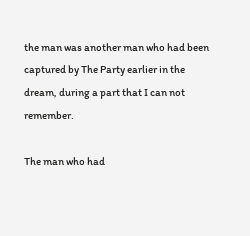the man was another man who had been captured by The Party earlier in the dream, during a part that I can not remember.

The man who had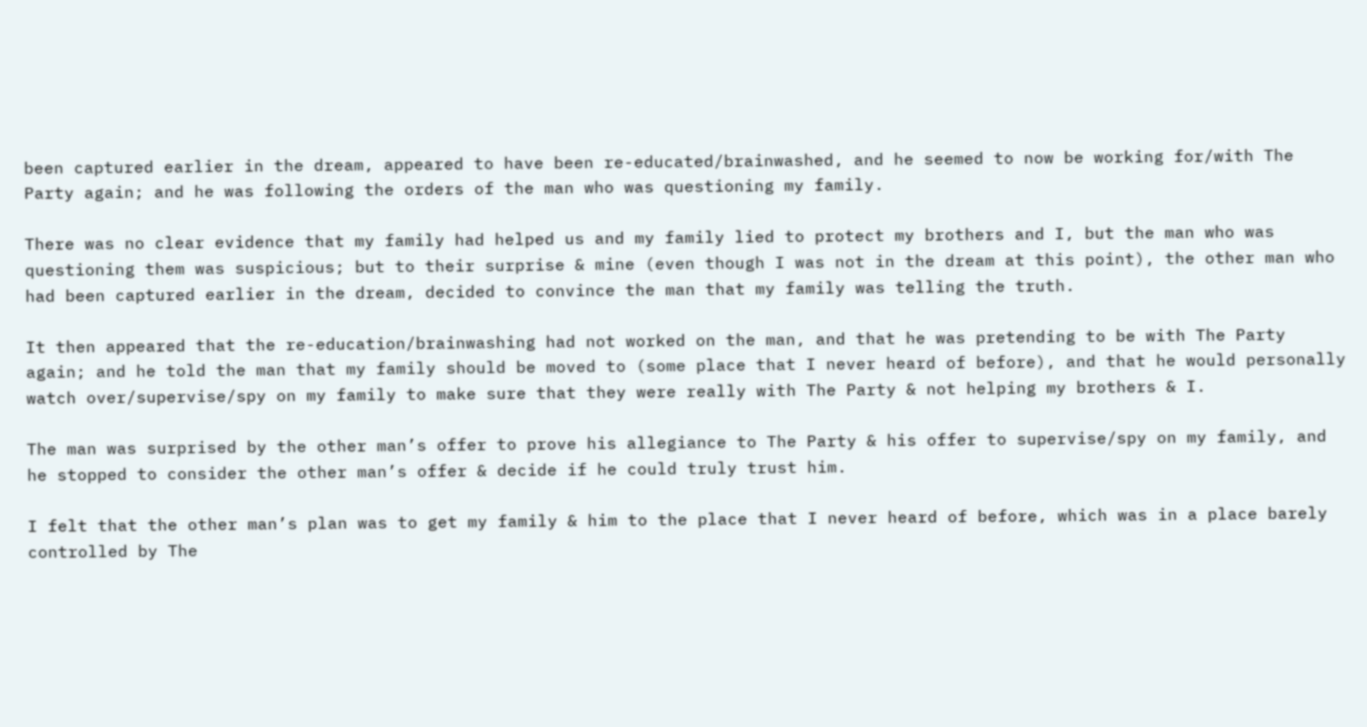been captured earlier in the dream, appeared to have been re-educated/brainwashed, and he seemed to now be working for/with The Party again; and he was following the orders of the man who was questioning my family.

There was no clear evidence that my family had helped us and my family lied to protect my brothers and I, but the man who was questioning them was suspicious; but to their surprise & mine (even though I was not in the dream at this point), the other man who had been captured earlier in the dream, decided to convince the man that my family was telling the truth.

It then appeared that the re-education/brainwashing had not worked on the man, and that he was pretending to be with The Party again; and he told the man that my family should be moved to (some place that I never heard of before), and that he would personally watch over/supervise/spy on my family to make sure that they were really with The Party & not helping my brothers & I.

The man was surprised by the other man’s offer to prove his allegiance to The Party & his offer to supervise/spy on my family, and he stopped to consider the other man’s offer & decide if he could truly trust him.

I felt that the other man’s plan was to get my family & him to the place that I never heard of before, which was in a place barely controlled by The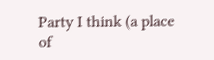Party I think (a place of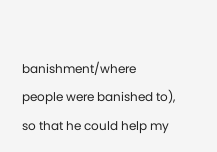banishment/where people were banished to), so that he could help my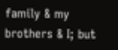family & my brothers & I; but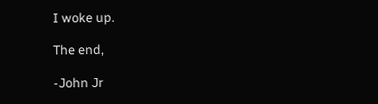I woke up.

The end,

-John Jr